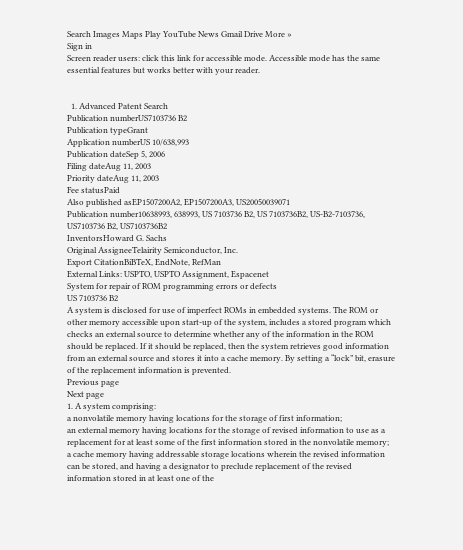Search Images Maps Play YouTube News Gmail Drive More »
Sign in
Screen reader users: click this link for accessible mode. Accessible mode has the same essential features but works better with your reader.


  1. Advanced Patent Search
Publication numberUS7103736 B2
Publication typeGrant
Application numberUS 10/638,993
Publication dateSep 5, 2006
Filing dateAug 11, 2003
Priority dateAug 11, 2003
Fee statusPaid
Also published asEP1507200A2, EP1507200A3, US20050039071
Publication number10638993, 638993, US 7103736 B2, US 7103736B2, US-B2-7103736, US7103736 B2, US7103736B2
InventorsHoward G. Sachs
Original AssigneeTelairity Semiconductor, Inc.
Export CitationBiBTeX, EndNote, RefMan
External Links: USPTO, USPTO Assignment, Espacenet
System for repair of ROM programming errors or defects
US 7103736 B2
A system is disclosed for use of imperfect ROMs in embedded systems. The ROM or other memory accessible upon start-up of the system, includes a stored program which checks an external source to determine whether any of the information in the ROM should be replaced. If it should be replaced, then the system retrieves good information from an external source and stores it into a cache memory. By setting a “lock” bit, erasure of the replacement information is prevented.
Previous page
Next page
1. A system comprising:
a nonvolatile memory having locations for the storage of first information;
an external memory having locations for the storage of revised information to use as a replacement for at least some of the first information stored in the nonvolatile memory;
a cache memory having addressable storage locations wherein the revised information can be stored, and having a designator to preclude replacement of the revised information stored in at least one of the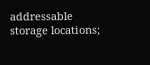addressable storage locations;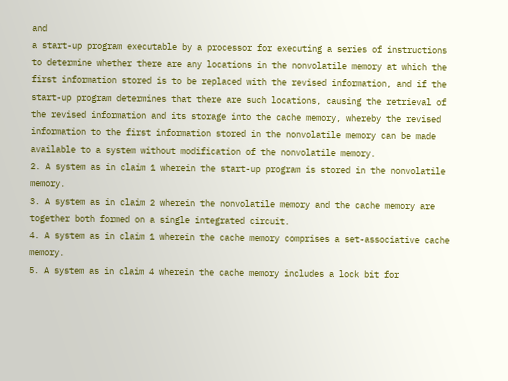and
a start-up program executable by a processor for executing a series of instructions to determine whether there are any locations in the nonvolatile memory at which the first information stored is to be replaced with the revised information, and if the start-up program determines that there are such locations, causing the retrieval of the revised information and its storage into the cache memory, whereby the revised information to the first information stored in the nonvolatile memory can be made available to a system without modification of the nonvolatile memory.
2. A system as in claim 1 wherein the start-up program is stored in the nonvolatile memory.
3. A system as in claim 2 wherein the nonvolatile memory and the cache memory are together both formed on a single integrated circuit.
4. A system as in claim 1 wherein the cache memory comprises a set-associative cache memory.
5. A system as in claim 4 wherein the cache memory includes a lock bit for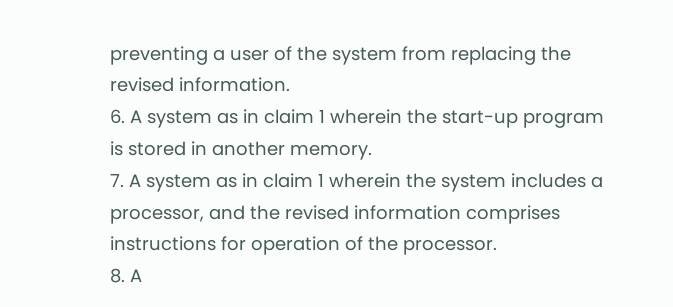preventing a user of the system from replacing the revised information.
6. A system as in claim 1 wherein the start-up program is stored in another memory.
7. A system as in claim 1 wherein the system includes a processor, and the revised information comprises instructions for operation of the processor.
8. A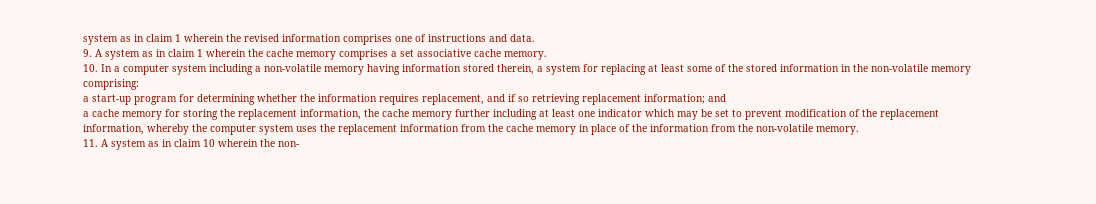system as in claim 1 wherein the revised information comprises one of instructions and data.
9. A system as in claim 1 wherein the cache memory comprises a set associative cache memory.
10. In a computer system including a non-volatile memory having information stored therein, a system for replacing at least some of the stored information in the non-volatile memory comprising:
a start-up program for determining whether the information requires replacement, and if so retrieving replacement information; and
a cache memory for storing the replacement information, the cache memory further including at least one indicator which may be set to prevent modification of the replacement information, whereby the computer system uses the replacement information from the cache memory in place of the information from the non-volatile memory.
11. A system as in claim 10 wherein the non-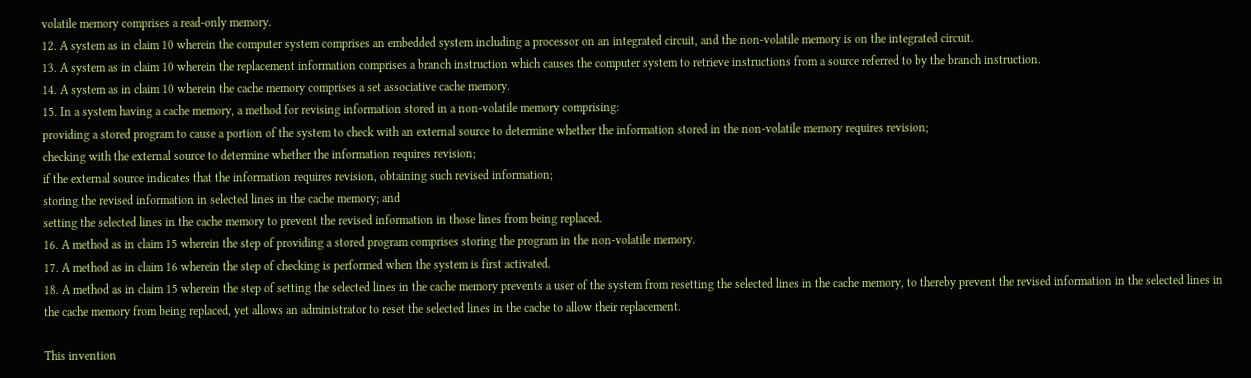volatile memory comprises a read-only memory.
12. A system as in claim 10 wherein the computer system comprises an embedded system including a processor on an integrated circuit, and the non-volatile memory is on the integrated circuit.
13. A system as in claim 10 wherein the replacement information comprises a branch instruction which causes the computer system to retrieve instructions from a source referred to by the branch instruction.
14. A system as in claim 10 wherein the cache memory comprises a set associative cache memory.
15. In a system having a cache memory, a method for revising information stored in a non-volatile memory comprising:
providing a stored program to cause a portion of the system to check with an external source to determine whether the information stored in the non-volatile memory requires revision;
checking with the external source to determine whether the information requires revision;
if the external source indicates that the information requires revision, obtaining such revised information;
storing the revised information in selected lines in the cache memory; and
setting the selected lines in the cache memory to prevent the revised information in those lines from being replaced.
16. A method as in claim 15 wherein the step of providing a stored program comprises storing the program in the non-volatile memory.
17. A method as in claim 16 wherein the step of checking is performed when the system is first activated.
18. A method as in claim 15 wherein the step of setting the selected lines in the cache memory prevents a user of the system from resetting the selected lines in the cache memory, to thereby prevent the revised information in the selected lines in the cache memory from being replaced, yet allows an administrator to reset the selected lines in the cache to allow their replacement.

This invention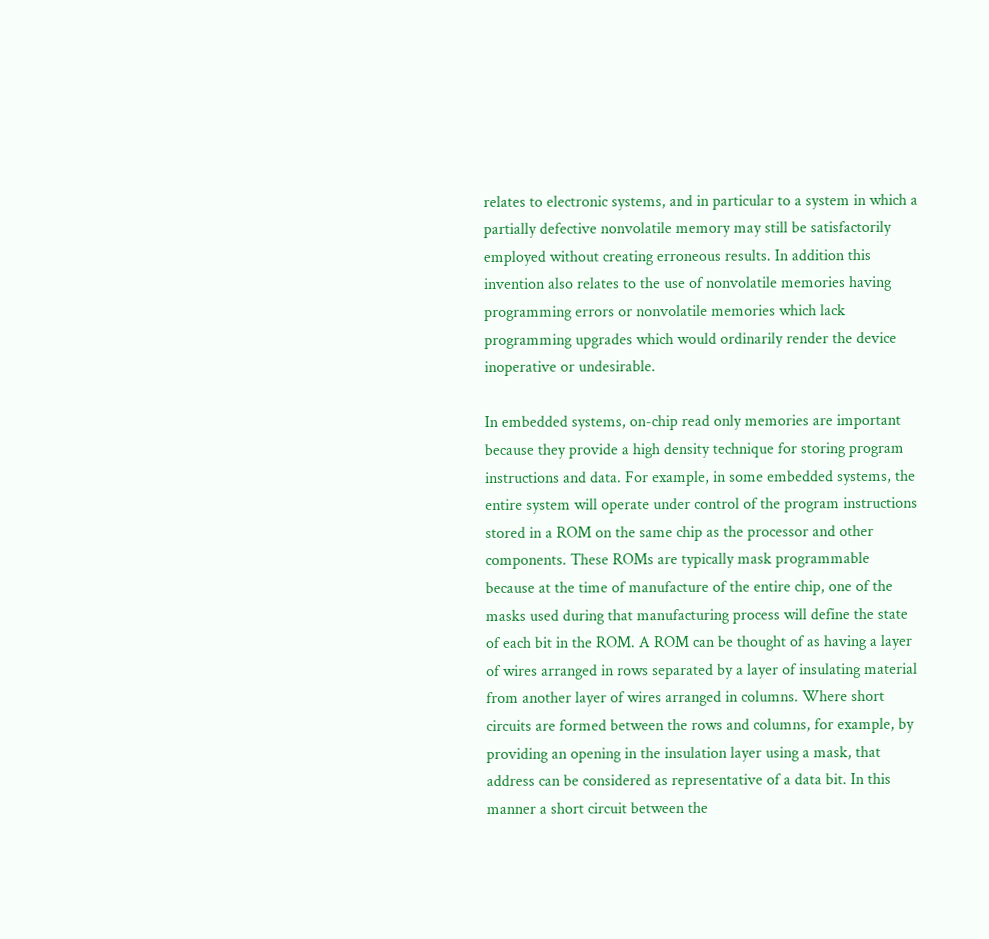relates to electronic systems, and in particular to a system in which a partially defective nonvolatile memory may still be satisfactorily employed without creating erroneous results. In addition this invention also relates to the use of nonvolatile memories having programming errors or nonvolatile memories which lack programming upgrades which would ordinarily render the device inoperative or undesirable.

In embedded systems, on-chip read only memories are important because they provide a high density technique for storing program instructions and data. For example, in some embedded systems, the entire system will operate under control of the program instructions stored in a ROM on the same chip as the processor and other components. These ROMs are typically mask programmable because at the time of manufacture of the entire chip, one of the masks used during that manufacturing process will define the state of each bit in the ROM. A ROM can be thought of as having a layer of wires arranged in rows separated by a layer of insulating material from another layer of wires arranged in columns. Where short circuits are formed between the rows and columns, for example, by providing an opening in the insulation layer using a mask, that address can be considered as representative of a data bit. In this manner a short circuit between the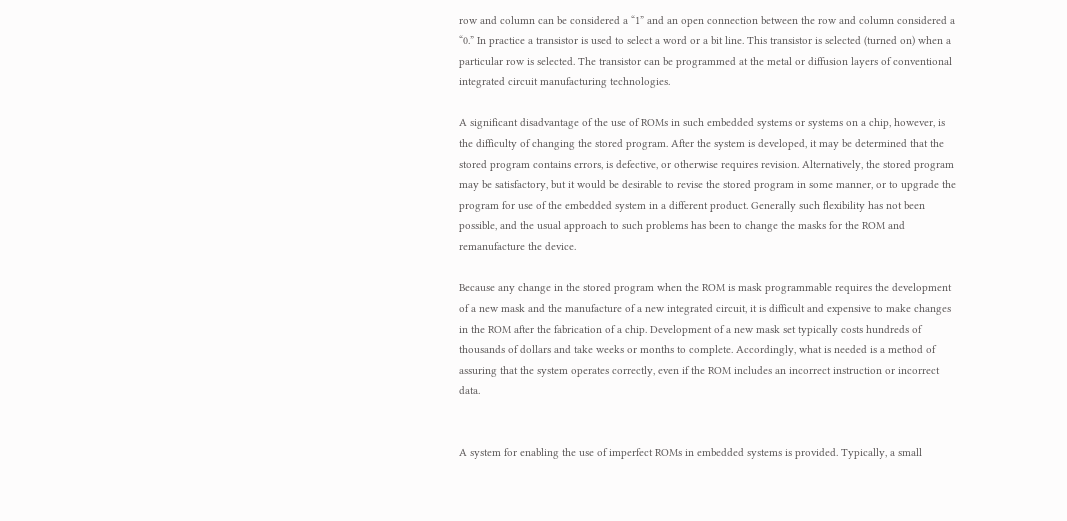row and column can be considered a “1” and an open connection between the row and column considered a “0.” In practice a transistor is used to select a word or a bit line. This transistor is selected (turned on) when a particular row is selected. The transistor can be programmed at the metal or diffusion layers of conventional integrated circuit manufacturing technologies.

A significant disadvantage of the use of ROMs in such embedded systems or systems on a chip, however, is the difficulty of changing the stored program. After the system is developed, it may be determined that the stored program contains errors, is defective, or otherwise requires revision. Alternatively, the stored program may be satisfactory, but it would be desirable to revise the stored program in some manner, or to upgrade the program for use of the embedded system in a different product. Generally such flexibility has not been possible, and the usual approach to such problems has been to change the masks for the ROM and remanufacture the device.

Because any change in the stored program when the ROM is mask programmable requires the development of a new mask and the manufacture of a new integrated circuit, it is difficult and expensive to make changes in the ROM after the fabrication of a chip. Development of a new mask set typically costs hundreds of thousands of dollars and take weeks or months to complete. Accordingly, what is needed is a method of assuring that the system operates correctly, even if the ROM includes an incorrect instruction or incorrect data.


A system for enabling the use of imperfect ROMs in embedded systems is provided. Typically, a small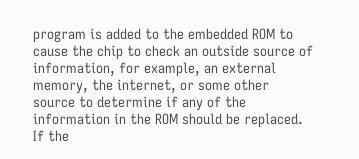program is added to the embedded ROM to cause the chip to check an outside source of information, for example, an external memory, the internet, or some other source to determine if any of the information in the ROM should be replaced. If the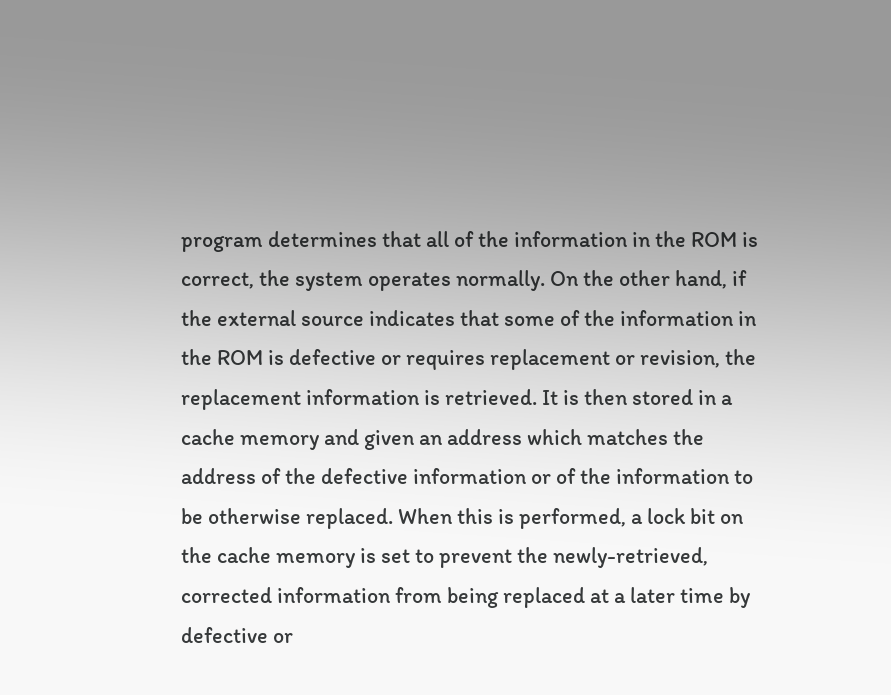program determines that all of the information in the ROM is correct, the system operates normally. On the other hand, if the external source indicates that some of the information in the ROM is defective or requires replacement or revision, the replacement information is retrieved. It is then stored in a cache memory and given an address which matches the address of the defective information or of the information to be otherwise replaced. When this is performed, a lock bit on the cache memory is set to prevent the newly-retrieved, corrected information from being replaced at a later time by defective or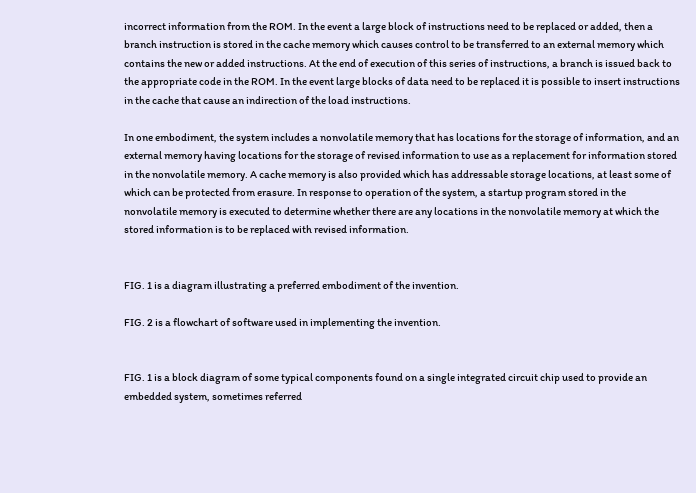incorrect information from the ROM. In the event a large block of instructions need to be replaced or added, then a branch instruction is stored in the cache memory which causes control to be transferred to an external memory which contains the new or added instructions. At the end of execution of this series of instructions, a branch is issued back to the appropriate code in the ROM. In the event large blocks of data need to be replaced it is possible to insert instructions in the cache that cause an indirection of the load instructions.

In one embodiment, the system includes a nonvolatile memory that has locations for the storage of information, and an external memory having locations for the storage of revised information to use as a replacement for information stored in the nonvolatile memory. A cache memory is also provided which has addressable storage locations, at least some of which can be protected from erasure. In response to operation of the system, a startup program stored in the nonvolatile memory is executed to determine whether there are any locations in the nonvolatile memory at which the stored information is to be replaced with revised information.


FIG. 1 is a diagram illustrating a preferred embodiment of the invention.

FIG. 2 is a flowchart of software used in implementing the invention.


FIG. 1 is a block diagram of some typical components found on a single integrated circuit chip used to provide an embedded system, sometimes referred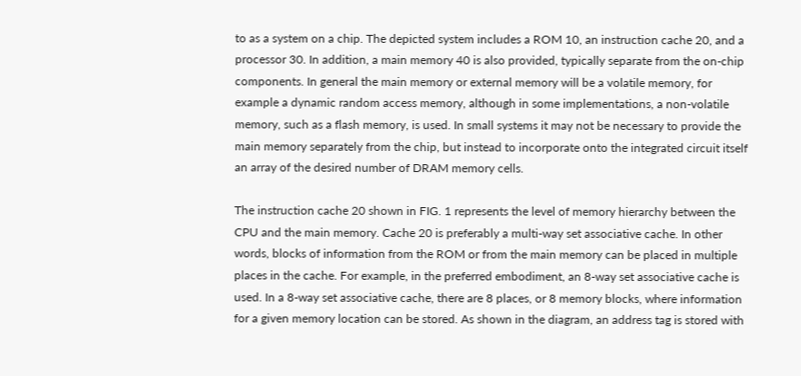to as a system on a chip. The depicted system includes a ROM 10, an instruction cache 20, and a processor 30. In addition, a main memory 40 is also provided, typically separate from the on-chip components. In general the main memory or external memory will be a volatile memory, for example a dynamic random access memory, although in some implementations, a non-volatile memory, such as a flash memory, is used. In small systems it may not be necessary to provide the main memory separately from the chip, but instead to incorporate onto the integrated circuit itself an array of the desired number of DRAM memory cells.

The instruction cache 20 shown in FIG. 1 represents the level of memory hierarchy between the CPU and the main memory. Cache 20 is preferably a multi-way set associative cache. In other words, blocks of information from the ROM or from the main memory can be placed in multiple places in the cache. For example, in the preferred embodiment, an 8-way set associative cache is used. In a 8-way set associative cache, there are 8 places, or 8 memory blocks, where information for a given memory location can be stored. As shown in the diagram, an address tag is stored with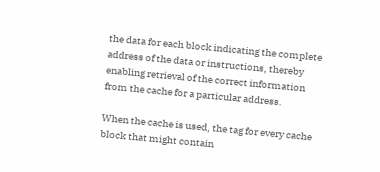the data for each block indicating the complete address of the data or instructions, thereby enabling retrieval of the correct information from the cache for a particular address.

When the cache is used, the tag for every cache block that might contain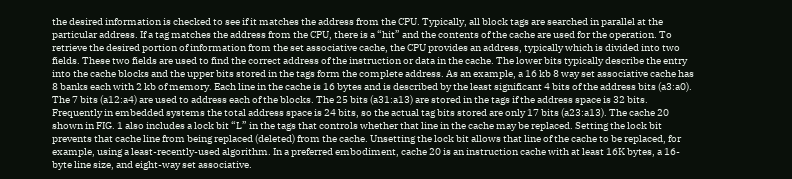the desired information is checked to see if it matches the address from the CPU. Typically, all block tags are searched in parallel at the particular address. If a tag matches the address from the CPU, there is a “hit” and the contents of the cache are used for the operation. To retrieve the desired portion of information from the set associative cache, the CPU provides an address, typically which is divided into two fields. These two fields are used to find the correct address of the instruction or data in the cache. The lower bits typically describe the entry into the cache blocks and the upper bits stored in the tags form the complete address. As an example, a 16 kb 8 way set associative cache has 8 banks each with 2 kb of memory. Each line in the cache is 16 bytes and is described by the least significant 4 bits of the address bits (a3:a0). The 7 bits (a12:a4) are used to address each of the blocks. The 25 bits (a31:a13) are stored in the tags if the address space is 32 bits. Frequently in embedded systems the total address space is 24 bits, so the actual tag bits stored are only 17 bits (a23:a13). The cache 20 shown in FIG. 1 also includes a lock bit “L” in the tags that controls whether that line in the cache may be replaced. Setting the lock bit prevents that cache line from being replaced (deleted) from the cache. Unsetting the lock bit allows that line of the cache to be replaced, for example, using a least-recently-used algorithm. In a preferred embodiment, cache 20 is an instruction cache with at least 16K bytes, a 16-byte line size, and eight-way set associative.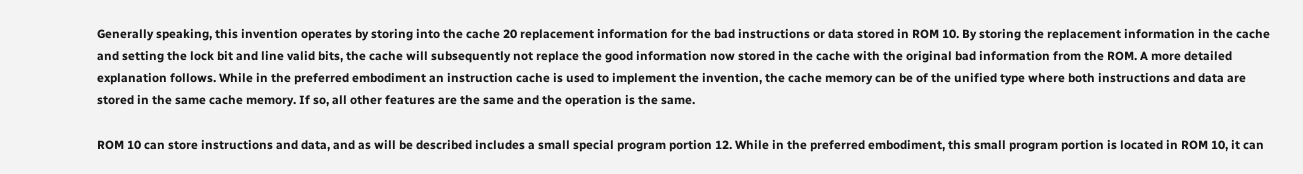Generally speaking, this invention operates by storing into the cache 20 replacement information for the bad instructions or data stored in ROM 10. By storing the replacement information in the cache and setting the lock bit and line valid bits, the cache will subsequently not replace the good information now stored in the cache with the original bad information from the ROM. A more detailed explanation follows. While in the preferred embodiment an instruction cache is used to implement the invention, the cache memory can be of the unified type where both instructions and data are stored in the same cache memory. If so, all other features are the same and the operation is the same.

ROM 10 can store instructions and data, and as will be described includes a small special program portion 12. While in the preferred embodiment, this small program portion is located in ROM 10, it can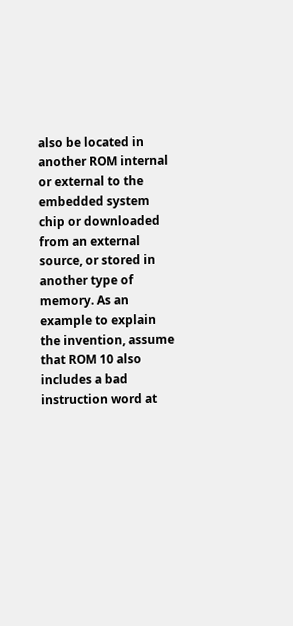also be located in another ROM internal or external to the embedded system chip or downloaded from an external source, or stored in another type of memory. As an example to explain the invention, assume that ROM 10 also includes a bad instruction word at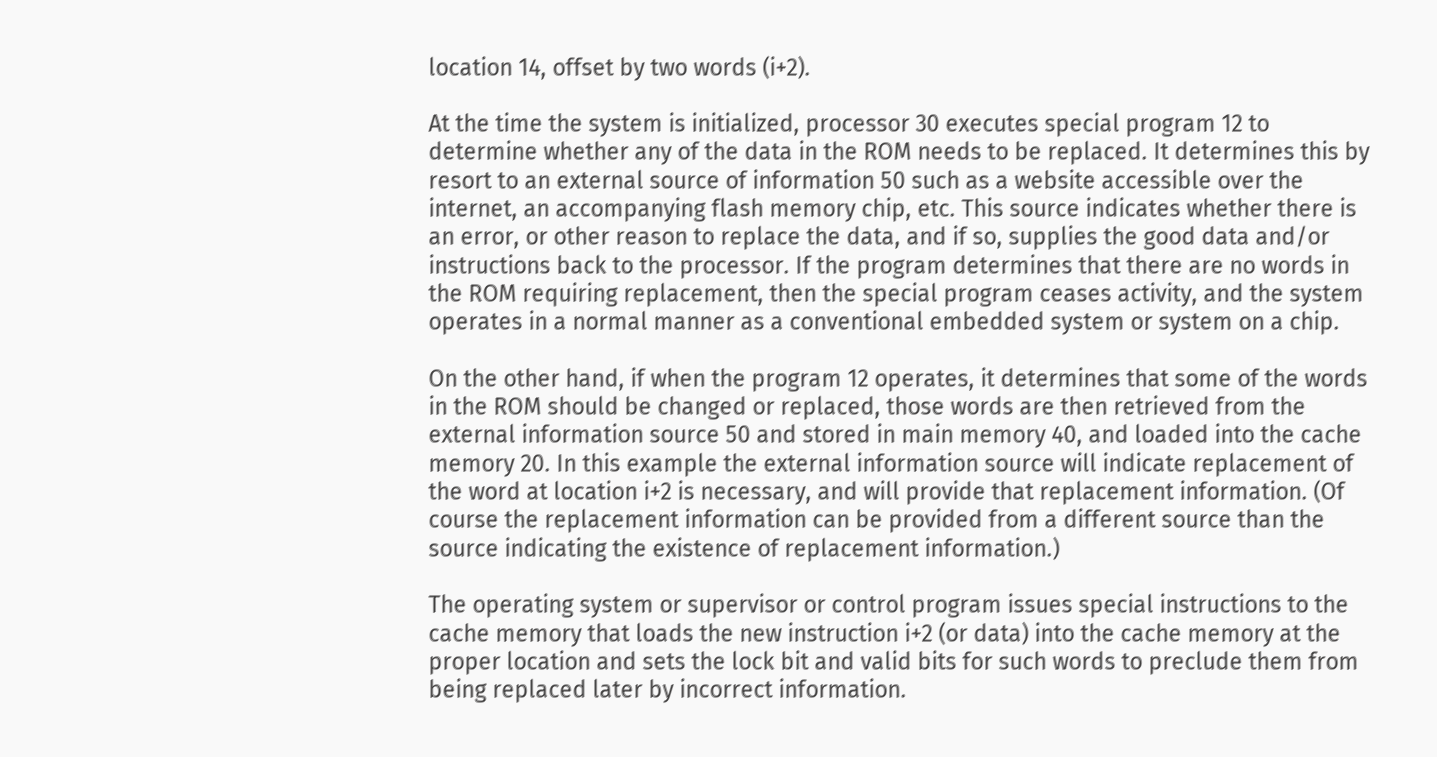location 14, offset by two words (i+2).

At the time the system is initialized, processor 30 executes special program 12 to determine whether any of the data in the ROM needs to be replaced. It determines this by resort to an external source of information 50 such as a website accessible over the internet, an accompanying flash memory chip, etc. This source indicates whether there is an error, or other reason to replace the data, and if so, supplies the good data and/or instructions back to the processor. If the program determines that there are no words in the ROM requiring replacement, then the special program ceases activity, and the system operates in a normal manner as a conventional embedded system or system on a chip.

On the other hand, if when the program 12 operates, it determines that some of the words in the ROM should be changed or replaced, those words are then retrieved from the external information source 50 and stored in main memory 40, and loaded into the cache memory 20. In this example the external information source will indicate replacement of the word at location i+2 is necessary, and will provide that replacement information. (Of course the replacement information can be provided from a different source than the source indicating the existence of replacement information.)

The operating system or supervisor or control program issues special instructions to the cache memory that loads the new instruction i+2 (or data) into the cache memory at the proper location and sets the lock bit and valid bits for such words to preclude them from being replaced later by incorrect information.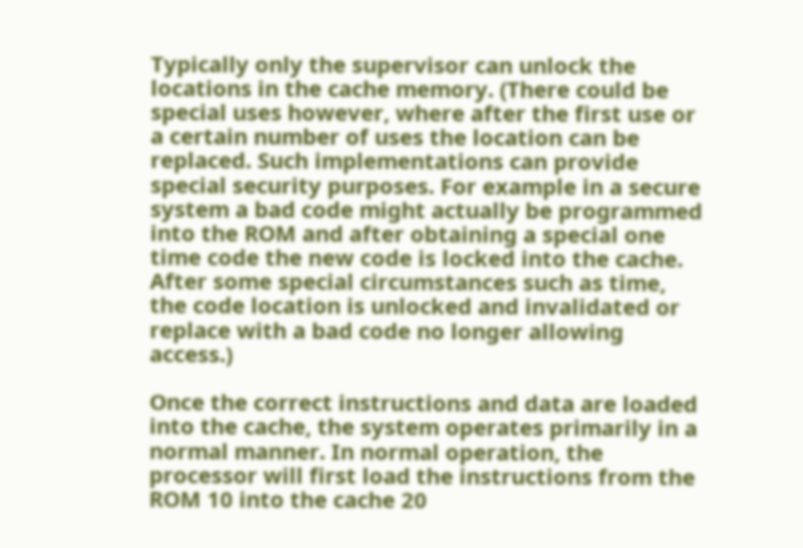Typically only the supervisor can unlock the locations in the cache memory. (There could be special uses however, where after the first use or a certain number of uses the location can be replaced. Such implementations can provide special security purposes. For example in a secure system a bad code might actually be programmed into the ROM and after obtaining a special one time code the new code is locked into the cache. After some special circumstances such as time, the code location is unlocked and invalidated or replace with a bad code no longer allowing access.)

Once the correct instructions and data are loaded into the cache, the system operates primarily in a normal manner. In normal operation, the processor will first load the instructions from the ROM 10 into the cache 20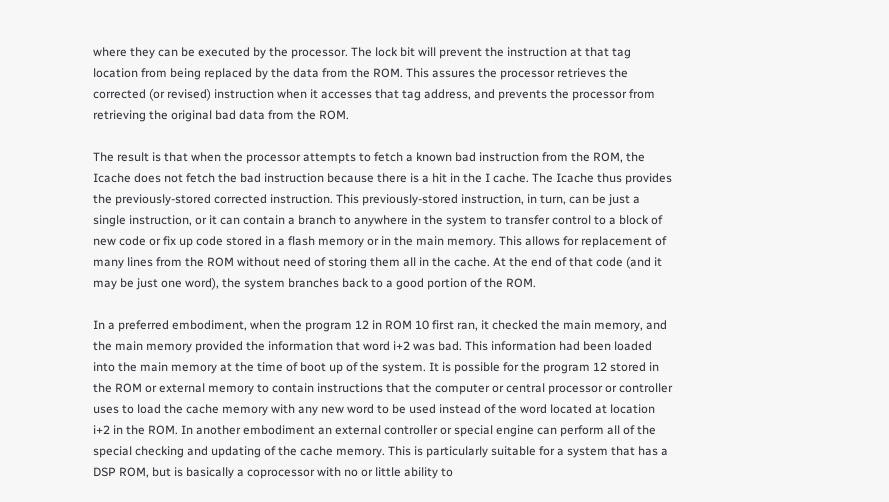where they can be executed by the processor. The lock bit will prevent the instruction at that tag location from being replaced by the data from the ROM. This assures the processor retrieves the corrected (or revised) instruction when it accesses that tag address, and prevents the processor from retrieving the original bad data from the ROM.

The result is that when the processor attempts to fetch a known bad instruction from the ROM, the Icache does not fetch the bad instruction because there is a hit in the I cache. The Icache thus provides the previously-stored corrected instruction. This previously-stored instruction, in turn, can be just a single instruction, or it can contain a branch to anywhere in the system to transfer control to a block of new code or fix up code stored in a flash memory or in the main memory. This allows for replacement of many lines from the ROM without need of storing them all in the cache. At the end of that code (and it may be just one word), the system branches back to a good portion of the ROM.

In a preferred embodiment, when the program 12 in ROM 10 first ran, it checked the main memory, and the main memory provided the information that word i+2 was bad. This information had been loaded into the main memory at the time of boot up of the system. It is possible for the program 12 stored in the ROM or external memory to contain instructions that the computer or central processor or controller uses to load the cache memory with any new word to be used instead of the word located at location i+2 in the ROM. In another embodiment an external controller or special engine can perform all of the special checking and updating of the cache memory. This is particularly suitable for a system that has a DSP ROM, but is basically a coprocessor with no or little ability to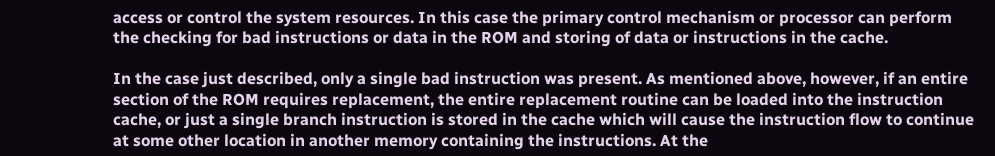access or control the system resources. In this case the primary control mechanism or processor can perform the checking for bad instructions or data in the ROM and storing of data or instructions in the cache.

In the case just described, only a single bad instruction was present. As mentioned above, however, if an entire section of the ROM requires replacement, the entire replacement routine can be loaded into the instruction cache, or just a single branch instruction is stored in the cache which will cause the instruction flow to continue at some other location in another memory containing the instructions. At the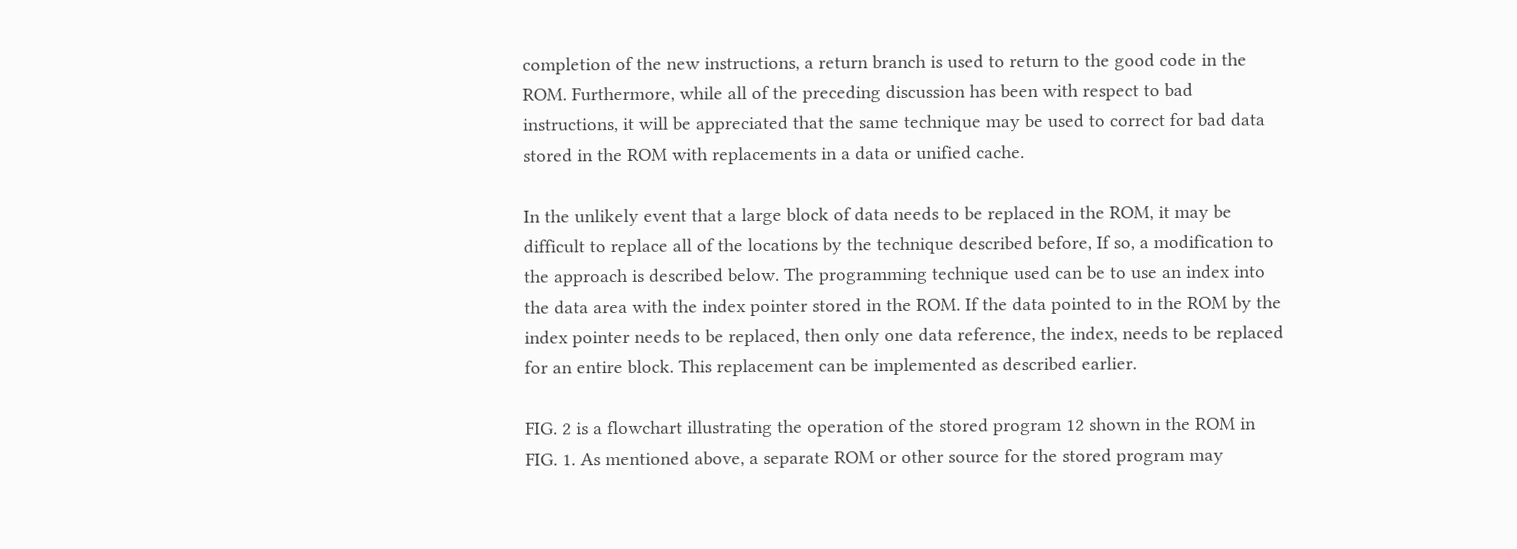completion of the new instructions, a return branch is used to return to the good code in the ROM. Furthermore, while all of the preceding discussion has been with respect to bad instructions, it will be appreciated that the same technique may be used to correct for bad data stored in the ROM with replacements in a data or unified cache.

In the unlikely event that a large block of data needs to be replaced in the ROM, it may be difficult to replace all of the locations by the technique described before, If so, a modification to the approach is described below. The programming technique used can be to use an index into the data area with the index pointer stored in the ROM. If the data pointed to in the ROM by the index pointer needs to be replaced, then only one data reference, the index, needs to be replaced for an entire block. This replacement can be implemented as described earlier.

FIG. 2 is a flowchart illustrating the operation of the stored program 12 shown in the ROM in FIG. 1. As mentioned above, a separate ROM or other source for the stored program may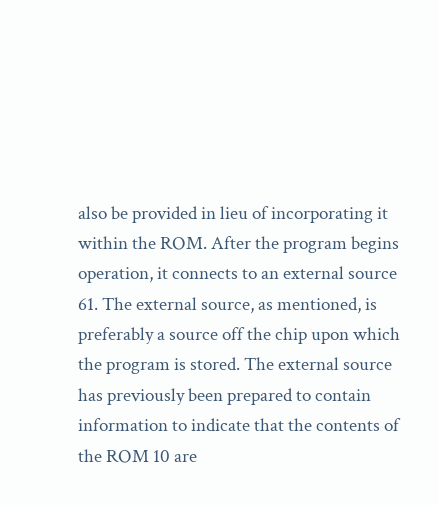also be provided in lieu of incorporating it within the ROM. After the program begins operation, it connects to an external source 61. The external source, as mentioned, is preferably a source off the chip upon which the program is stored. The external source has previously been prepared to contain information to indicate that the contents of the ROM 10 are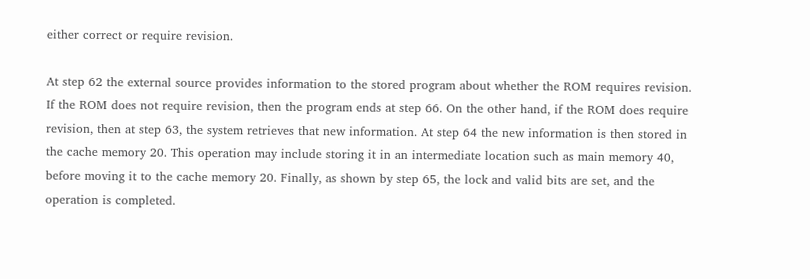either correct or require revision.

At step 62 the external source provides information to the stored program about whether the ROM requires revision. If the ROM does not require revision, then the program ends at step 66. On the other hand, if the ROM does require revision, then at step 63, the system retrieves that new information. At step 64 the new information is then stored in the cache memory 20. This operation may include storing it in an intermediate location such as main memory 40, before moving it to the cache memory 20. Finally, as shown by step 65, the lock and valid bits are set, and the operation is completed.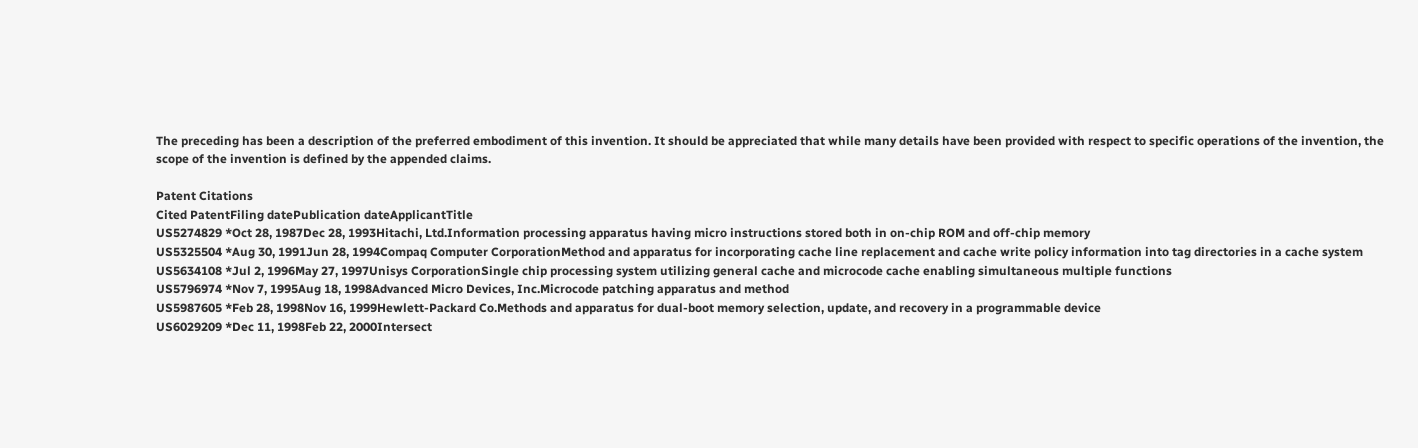The preceding has been a description of the preferred embodiment of this invention. It should be appreciated that while many details have been provided with respect to specific operations of the invention, the scope of the invention is defined by the appended claims.

Patent Citations
Cited PatentFiling datePublication dateApplicantTitle
US5274829 *Oct 28, 1987Dec 28, 1993Hitachi, Ltd.Information processing apparatus having micro instructions stored both in on-chip ROM and off-chip memory
US5325504 *Aug 30, 1991Jun 28, 1994Compaq Computer CorporationMethod and apparatus for incorporating cache line replacement and cache write policy information into tag directories in a cache system
US5634108 *Jul 2, 1996May 27, 1997Unisys CorporationSingle chip processing system utilizing general cache and microcode cache enabling simultaneous multiple functions
US5796974 *Nov 7, 1995Aug 18, 1998Advanced Micro Devices, Inc.Microcode patching apparatus and method
US5987605 *Feb 28, 1998Nov 16, 1999Hewlett-Packard Co.Methods and apparatus for dual-boot memory selection, update, and recovery in a programmable device
US6029209 *Dec 11, 1998Feb 22, 2000Intersect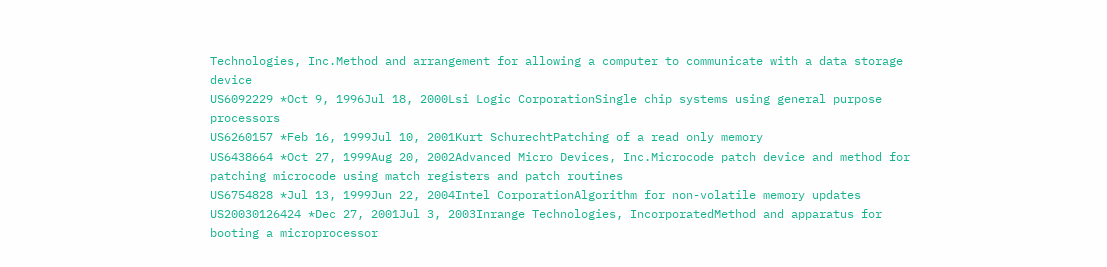Technologies, Inc.Method and arrangement for allowing a computer to communicate with a data storage device
US6092229 *Oct 9, 1996Jul 18, 2000Lsi Logic CorporationSingle chip systems using general purpose processors
US6260157 *Feb 16, 1999Jul 10, 2001Kurt SchurechtPatching of a read only memory
US6438664 *Oct 27, 1999Aug 20, 2002Advanced Micro Devices, Inc.Microcode patch device and method for patching microcode using match registers and patch routines
US6754828 *Jul 13, 1999Jun 22, 2004Intel CorporationAlgorithm for non-volatile memory updates
US20030126424 *Dec 27, 2001Jul 3, 2003Inrange Technologies, IncorporatedMethod and apparatus for booting a microprocessor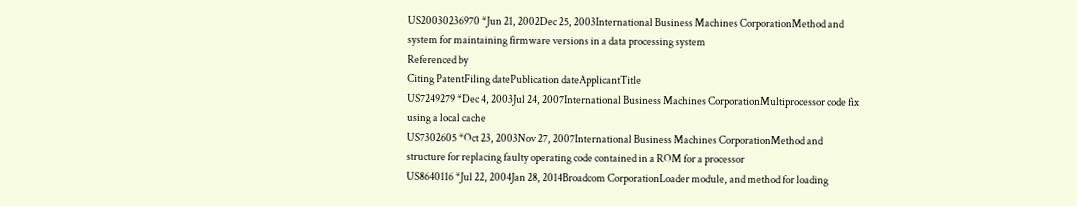US20030236970 *Jun 21, 2002Dec 25, 2003International Business Machines CorporationMethod and system for maintaining firmware versions in a data processing system
Referenced by
Citing PatentFiling datePublication dateApplicantTitle
US7249279 *Dec 4, 2003Jul 24, 2007International Business Machines CorporationMultiprocessor code fix using a local cache
US7302605 *Oct 23, 2003Nov 27, 2007International Business Machines CorporationMethod and structure for replacing faulty operating code contained in a ROM for a processor
US8640116 *Jul 22, 2004Jan 28, 2014Broadcom CorporationLoader module, and method for loading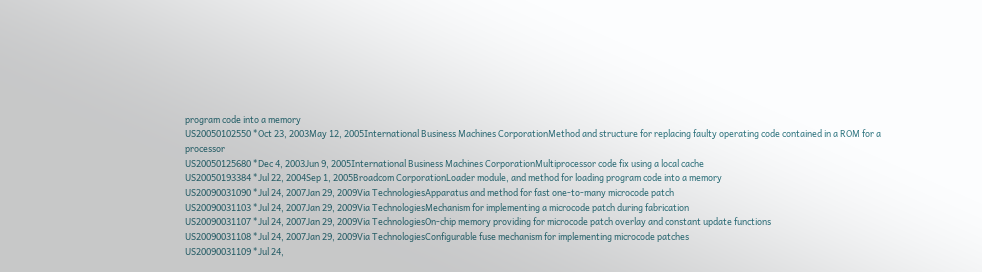program code into a memory
US20050102550 *Oct 23, 2003May 12, 2005International Business Machines CorporationMethod and structure for replacing faulty operating code contained in a ROM for a processor
US20050125680 *Dec 4, 2003Jun 9, 2005International Business Machines CorporationMultiprocessor code fix using a local cache
US20050193384 *Jul 22, 2004Sep 1, 2005Broadcom CorporationLoader module, and method for loading program code into a memory
US20090031090 *Jul 24, 2007Jan 29, 2009Via TechnologiesApparatus and method for fast one-to-many microcode patch
US20090031103 *Jul 24, 2007Jan 29, 2009Via TechnologiesMechanism for implementing a microcode patch during fabrication
US20090031107 *Jul 24, 2007Jan 29, 2009Via TechnologiesOn-chip memory providing for microcode patch overlay and constant update functions
US20090031108 *Jul 24, 2007Jan 29, 2009Via TechnologiesConfigurable fuse mechanism for implementing microcode patches
US20090031109 *Jul 24,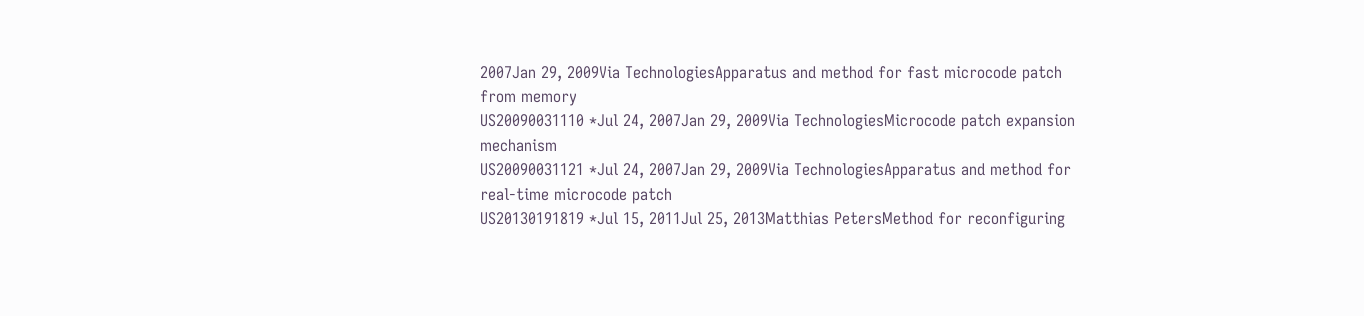2007Jan 29, 2009Via TechnologiesApparatus and method for fast microcode patch from memory
US20090031110 *Jul 24, 2007Jan 29, 2009Via TechnologiesMicrocode patch expansion mechanism
US20090031121 *Jul 24, 2007Jan 29, 2009Via TechnologiesApparatus and method for real-time microcode patch
US20130191819 *Jul 15, 2011Jul 25, 2013Matthias PetersMethod for reconfiguring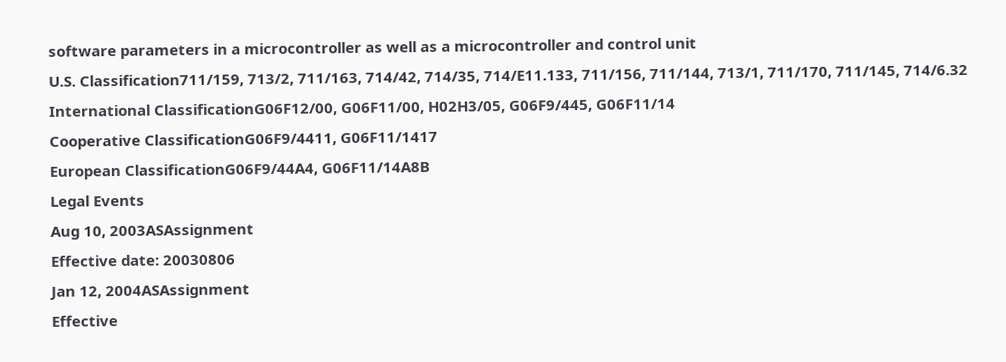software parameters in a microcontroller as well as a microcontroller and control unit
U.S. Classification711/159, 713/2, 711/163, 714/42, 714/35, 714/E11.133, 711/156, 711/144, 713/1, 711/170, 711/145, 714/6.32
International ClassificationG06F12/00, G06F11/00, H02H3/05, G06F9/445, G06F11/14
Cooperative ClassificationG06F9/4411, G06F11/1417
European ClassificationG06F9/44A4, G06F11/14A8B
Legal Events
Aug 10, 2003ASAssignment
Effective date: 20030806
Jan 12, 2004ASAssignment
Effective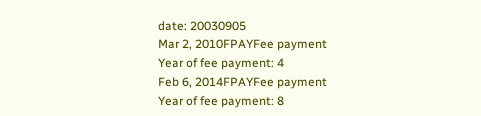date: 20030905
Mar 2, 2010FPAYFee payment
Year of fee payment: 4
Feb 6, 2014FPAYFee payment
Year of fee payment: 8